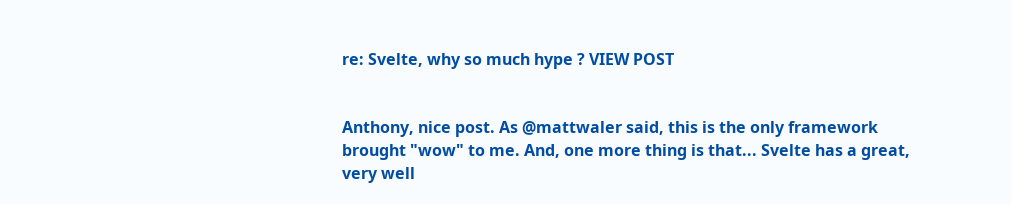re: Svelte, why so much hype ? VIEW POST


Anthony, nice post. As @mattwaler said, this is the only framework brought "wow" to me. And, one more thing is that... Svelte has a great, very well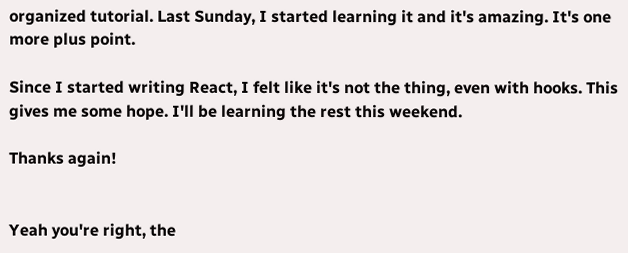organized tutorial. Last Sunday, I started learning it and it's amazing. It's one more plus point.

Since I started writing React, I felt like it's not the thing, even with hooks. This gives me some hope. I'll be learning the rest this weekend.

Thanks again!


Yeah you're right, the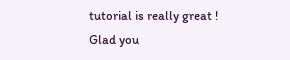tutorial is really great !
Glad you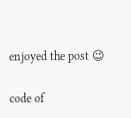enjoyed the post 😉

code of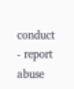conduct - report abuse